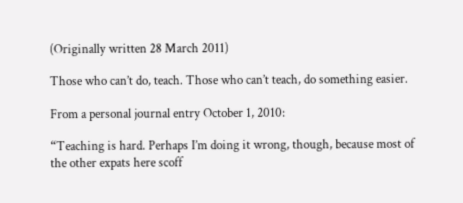(Originally written 28 March 2011)

Those who can’t do, teach. Those who can’t teach, do something easier.

From a personal journal entry October 1, 2010:

“Teaching is hard. Perhaps I’m doing it wrong, though, because most of the other expats here scoff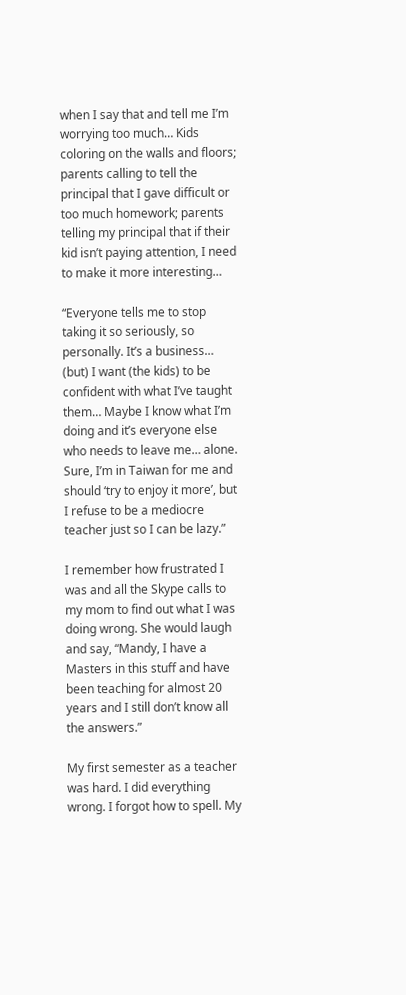when I say that and tell me I’m worrying too much… Kids coloring on the walls and floors; parents calling to tell the principal that I gave difficult or too much homework; parents telling my principal that if their kid isn’t paying attention, I need to make it more interesting…

“Everyone tells me to stop taking it so seriously, so personally. It’s a business… (but) I want (the kids) to be confident with what I’ve taught them… Maybe I know what I’m doing and it’s everyone else who needs to leave me… alone. Sure, I’m in Taiwan for me and should ‘try to enjoy it more’, but I refuse to be a mediocre teacher just so I can be lazy.”

I remember how frustrated I was and all the Skype calls to my mom to find out what I was doing wrong. She would laugh and say, “Mandy, I have a Masters in this stuff and have been teaching for almost 20 years and I still don’t know all the answers.”

My first semester as a teacher was hard. I did everything wrong. I forgot how to spell. My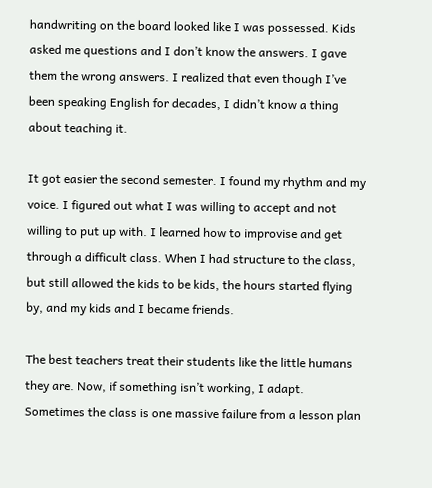handwriting on the board looked like I was possessed. Kids asked me questions and I don’t know the answers. I gave them the wrong answers. I realized that even though I’ve been speaking English for decades, I didn’t know a thing about teaching it.

It got easier the second semester. I found my rhythm and my voice. I figured out what I was willing to accept and not willing to put up with. I learned how to improvise and get through a difficult class. When I had structure to the class, but still allowed the kids to be kids, the hours started flying by, and my kids and I became friends.

The best teachers treat their students like the little humans they are. Now, if something isn’t working, I adapt. Sometimes the class is one massive failure from a lesson plan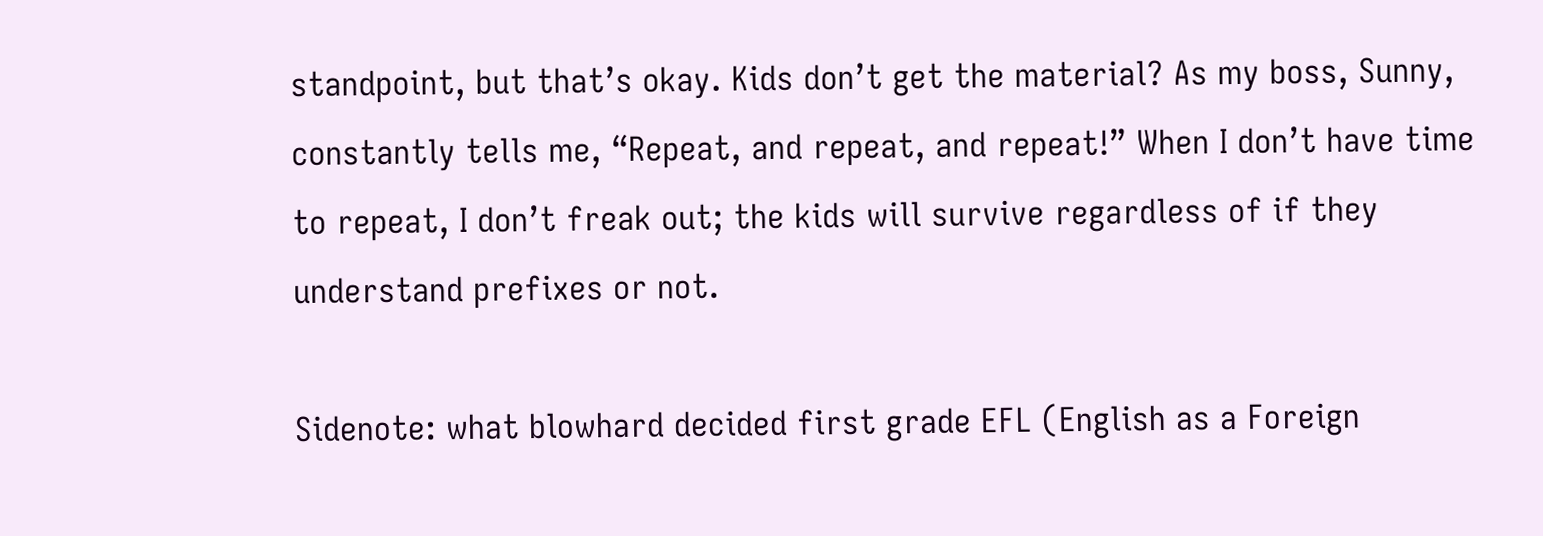standpoint, but that’s okay. Kids don’t get the material? As my boss, Sunny, constantly tells me, “Repeat, and repeat, and repeat!” When I don’t have time to repeat, I don’t freak out; the kids will survive regardless of if they understand prefixes or not.

Sidenote: what blowhard decided first grade EFL (English as a Foreign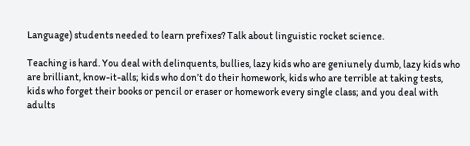Language) students needed to learn prefixes? Talk about linguistic rocket science.

Teaching is hard. You deal with delinquents, bullies, lazy kids who are geniunely dumb, lazy kids who are brilliant, know-it-alls; kids who don’t do their homework, kids who are terrible at taking tests, kids who forget their books or pencil or eraser or homework every single class; and you deal with adults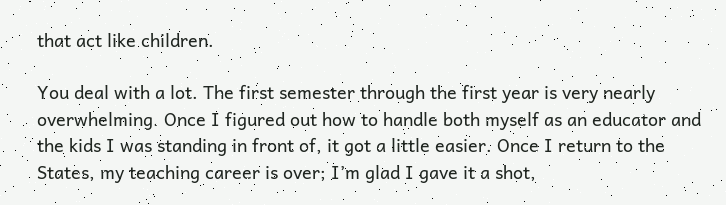that act like children.

You deal with a lot. The first semester through the first year is very nearly overwhelming. Once I figured out how to handle both myself as an educator and the kids I was standing in front of, it got a little easier. Once I return to the States, my teaching career is over; I’m glad I gave it a shot,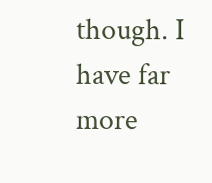though. I have far more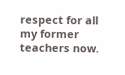respect for all my former teachers now.